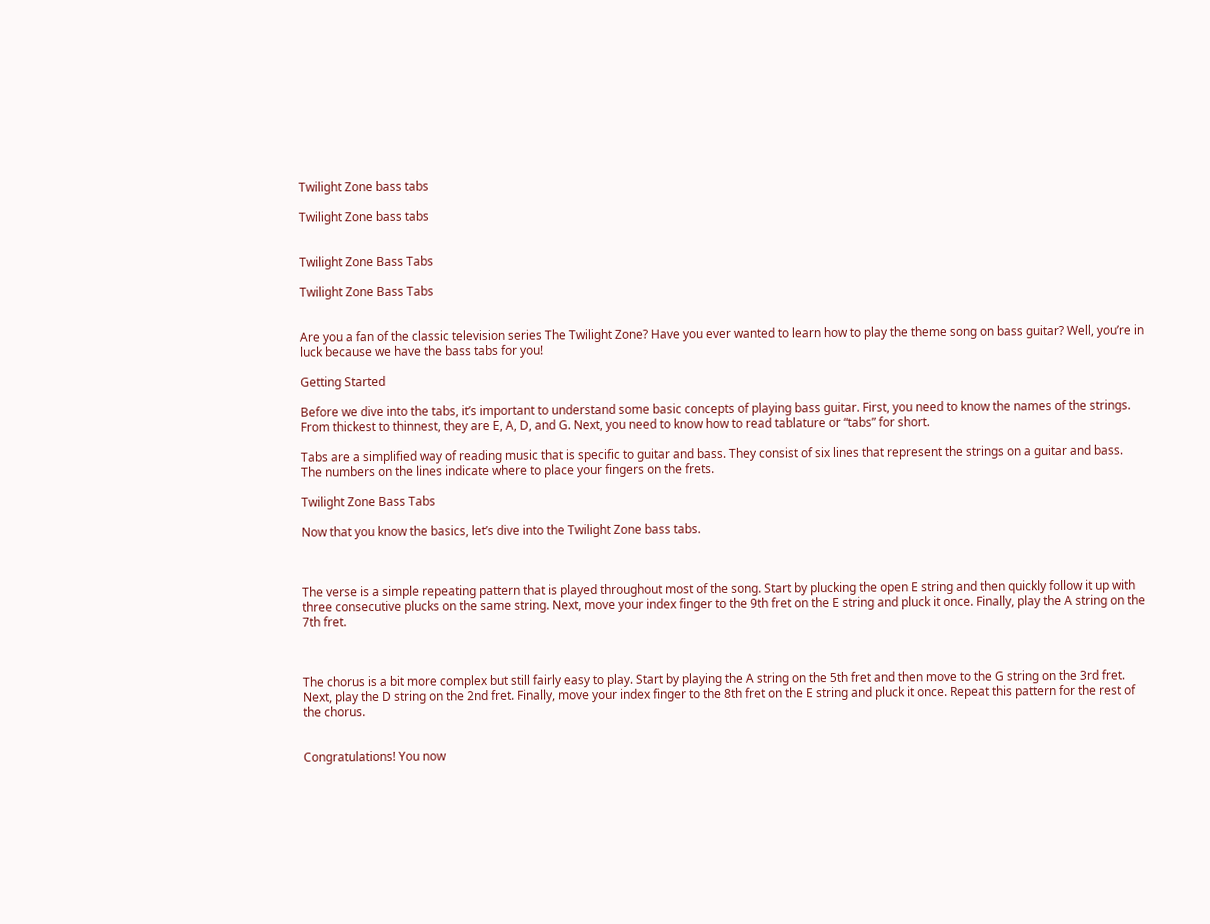Twilight Zone bass tabs

Twilight Zone bass tabs


Twilight Zone Bass Tabs

Twilight Zone Bass Tabs


Are you a fan of the classic television series The Twilight Zone? Have you ever wanted to learn how to play the theme song on bass guitar? Well, you’re in luck because we have the bass tabs for you!

Getting Started

Before we dive into the tabs, it’s important to understand some basic concepts of playing bass guitar. First, you need to know the names of the strings. From thickest to thinnest, they are E, A, D, and G. Next, you need to know how to read tablature or “tabs” for short.

Tabs are a simplified way of reading music that is specific to guitar and bass. They consist of six lines that represent the strings on a guitar and bass. The numbers on the lines indicate where to place your fingers on the frets.

Twilight Zone Bass Tabs

Now that you know the basics, let’s dive into the Twilight Zone bass tabs.



The verse is a simple repeating pattern that is played throughout most of the song. Start by plucking the open E string and then quickly follow it up with three consecutive plucks on the same string. Next, move your index finger to the 9th fret on the E string and pluck it once. Finally, play the A string on the 7th fret.



The chorus is a bit more complex but still fairly easy to play. Start by playing the A string on the 5th fret and then move to the G string on the 3rd fret. Next, play the D string on the 2nd fret. Finally, move your index finger to the 8th fret on the E string and pluck it once. Repeat this pattern for the rest of the chorus.


Congratulations! You now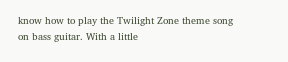know how to play the Twilight Zone theme song on bass guitar. With a little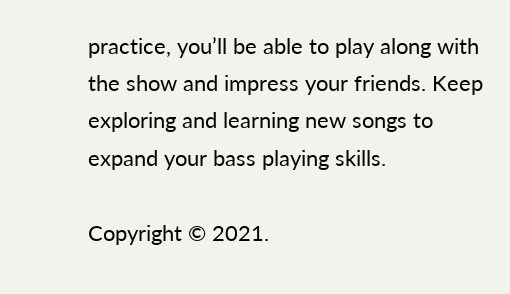practice, you’ll be able to play along with the show and impress your friends. Keep exploring and learning new songs to expand your bass playing skills.

Copyright © 2021.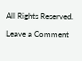All Rights Reserved.

Leave a Comment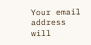Your email address will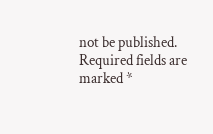not be published. Required fields are marked *